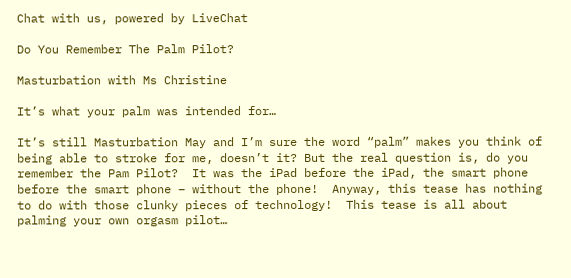Chat with us, powered by LiveChat

Do You Remember The Palm Pilot?

Masturbation with Ms Christine

It’s what your palm was intended for…

It’s still Masturbation May and I’m sure the word “palm” makes you think of being able to stroke for me, doesn’t it? But the real question is, do you remember the Pam Pilot?  It was the iPad before the iPad, the smart phone before the smart phone – without the phone!  Anyway, this tease has nothing to do with those clunky pieces of technology!  This tease is all about palming your own orgasm pilot…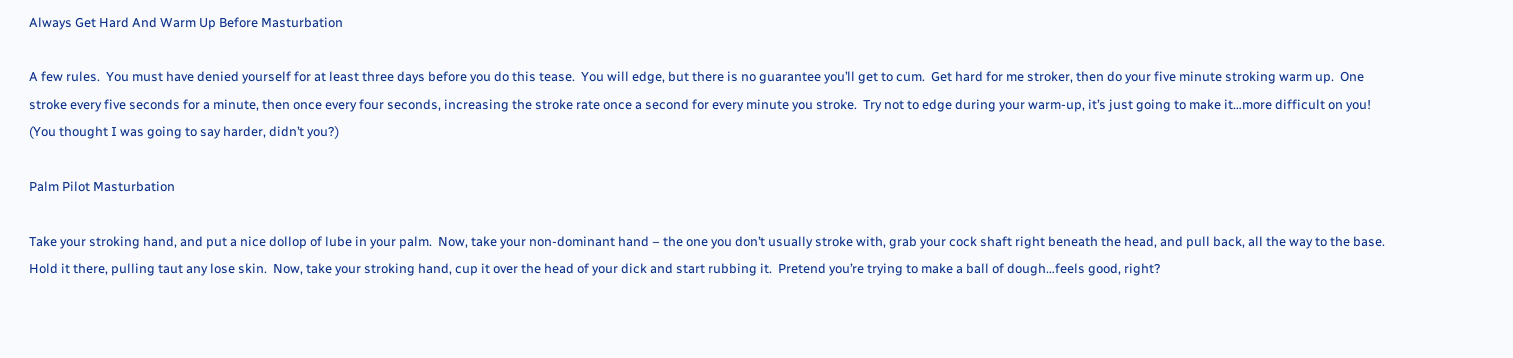Always Get Hard And Warm Up Before Masturbation

A few rules.  You must have denied yourself for at least three days before you do this tease.  You will edge, but there is no guarantee you’ll get to cum.  Get hard for me stroker, then do your five minute stroking warm up.  One stroke every five seconds for a minute, then once every four seconds, increasing the stroke rate once a second for every minute you stroke.  Try not to edge during your warm-up, it’s just going to make it…more difficult on you! (You thought I was going to say harder, didn’t you?)

Palm Pilot Masturbation

Take your stroking hand, and put a nice dollop of lube in your palm.  Now, take your non-dominant hand – the one you don’t usually stroke with, grab your cock shaft right beneath the head, and pull back, all the way to the base.  Hold it there, pulling taut any lose skin.  Now, take your stroking hand, cup it over the head of your dick and start rubbing it.  Pretend you’re trying to make a ball of dough…feels good, right?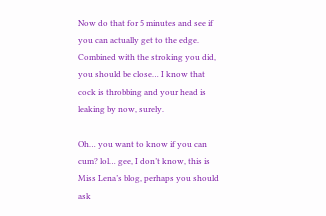Now do that for 5 minutes and see if you can actually get to the edge. Combined with the stroking you did, you should be close… I know that cock is throbbing and your head is leaking by now, surely.

Oh… you want to know if you can cum? lol… gee, I don’t know, this is Miss Lena’s blog, perhaps you should ask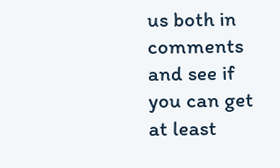us both in comments and see if you can get at least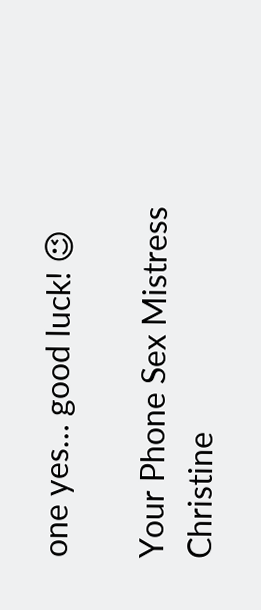one yes… good luck! 😉

Your Phone Sex Mistress Christine